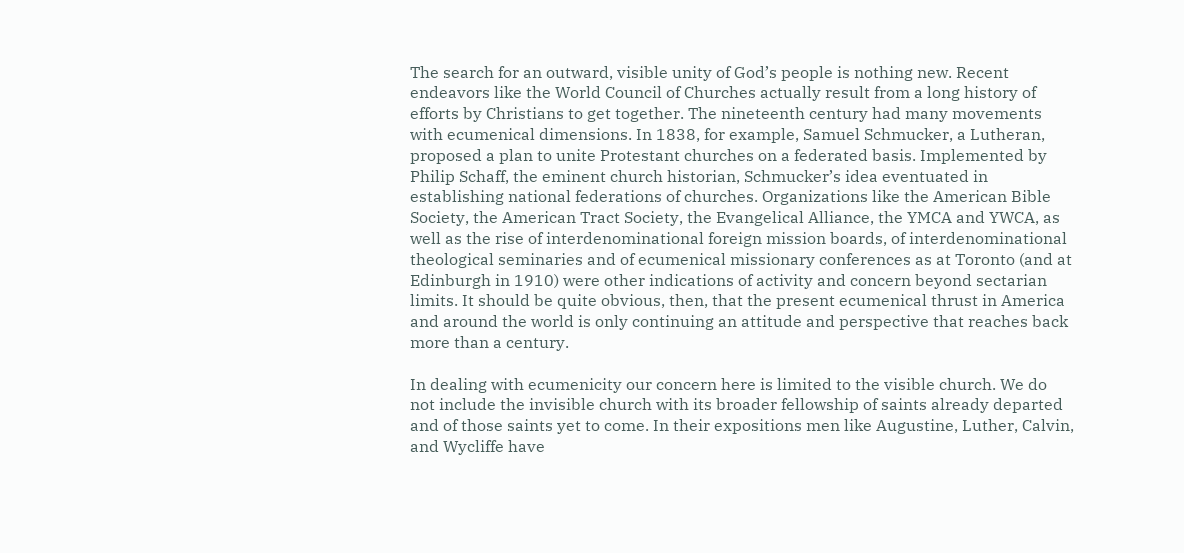The search for an outward, visible unity of God’s people is nothing new. Recent endeavors like the World Council of Churches actually result from a long history of efforts by Christians to get together. The nineteenth century had many movements with ecumenical dimensions. In 1838, for example, Samuel Schmucker, a Lutheran, proposed a plan to unite Protestant churches on a federated basis. Implemented by Philip Schaff, the eminent church historian, Schmucker’s idea eventuated in establishing national federations of churches. Organizations like the American Bible Society, the American Tract Society, the Evangelical Alliance, the YMCA and YWCA, as well as the rise of interdenominational foreign mission boards, of interdenominational theological seminaries and of ecumenical missionary conferences as at Toronto (and at Edinburgh in 1910) were other indications of activity and concern beyond sectarian limits. It should be quite obvious, then, that the present ecumenical thrust in America and around the world is only continuing an attitude and perspective that reaches back more than a century.

In dealing with ecumenicity our concern here is limited to the visible church. We do not include the invisible church with its broader fellowship of saints already departed and of those saints yet to come. In their expositions men like Augustine, Luther, Calvin, and Wycliffe have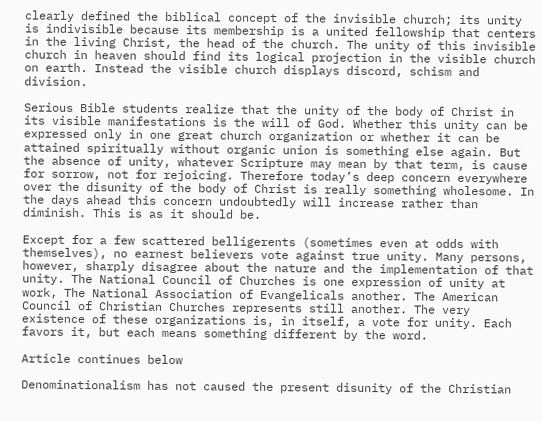clearly defined the biblical concept of the invisible church; its unity is indivisible because its membership is a united fellowship that centers in the living Christ, the head of the church. The unity of this invisible church in heaven should find its logical projection in the visible church on earth. Instead the visible church displays discord, schism and division.

Serious Bible students realize that the unity of the body of Christ in its visible manifestations is the will of God. Whether this unity can be expressed only in one great church organization or whether it can be attained spiritually without organic union is something else again. But the absence of unity, whatever Scripture may mean by that term, is cause for sorrow, not for rejoicing. Therefore today’s deep concern everywhere over the disunity of the body of Christ is really something wholesome. In the days ahead this concern undoubtedly will increase rather than diminish. This is as it should be.

Except for a few scattered belligerents (sometimes even at odds with themselves), no earnest believers vote against true unity. Many persons, however, sharply disagree about the nature and the implementation of that unity. The National Council of Churches is one expression of unity at work, The National Association of Evangelicals another. The American Council of Christian Churches represents still another. The very existence of these organizations is, in itself, a vote for unity. Each favors it, but each means something different by the word.

Article continues below

Denominationalism has not caused the present disunity of the Christian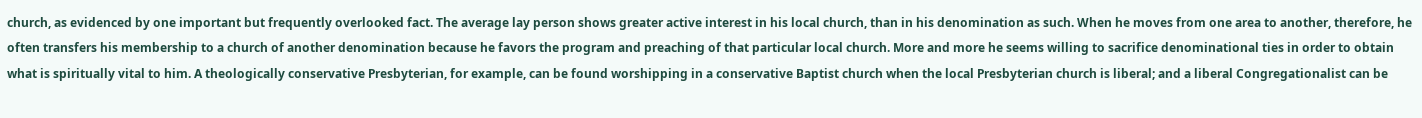church, as evidenced by one important but frequently overlooked fact. The average lay person shows greater active interest in his local church, than in his denomination as such. When he moves from one area to another, therefore, he often transfers his membership to a church of another denomination because he favors the program and preaching of that particular local church. More and more he seems willing to sacrifice denominational ties in order to obtain what is spiritually vital to him. A theologically conservative Presbyterian, for example, can be found worshipping in a conservative Baptist church when the local Presbyterian church is liberal; and a liberal Congregationalist can be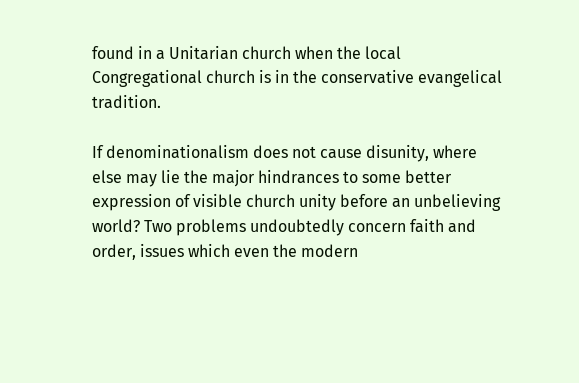found in a Unitarian church when the local Congregational church is in the conservative evangelical tradition.

If denominationalism does not cause disunity, where else may lie the major hindrances to some better expression of visible church unity before an unbelieving world? Two problems undoubtedly concern faith and order, issues which even the modern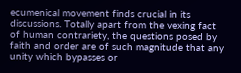ecumenical movement finds crucial in its discussions. Totally apart from the vexing fact of human contrariety, the questions posed by faith and order are of such magnitude that any unity which bypasses or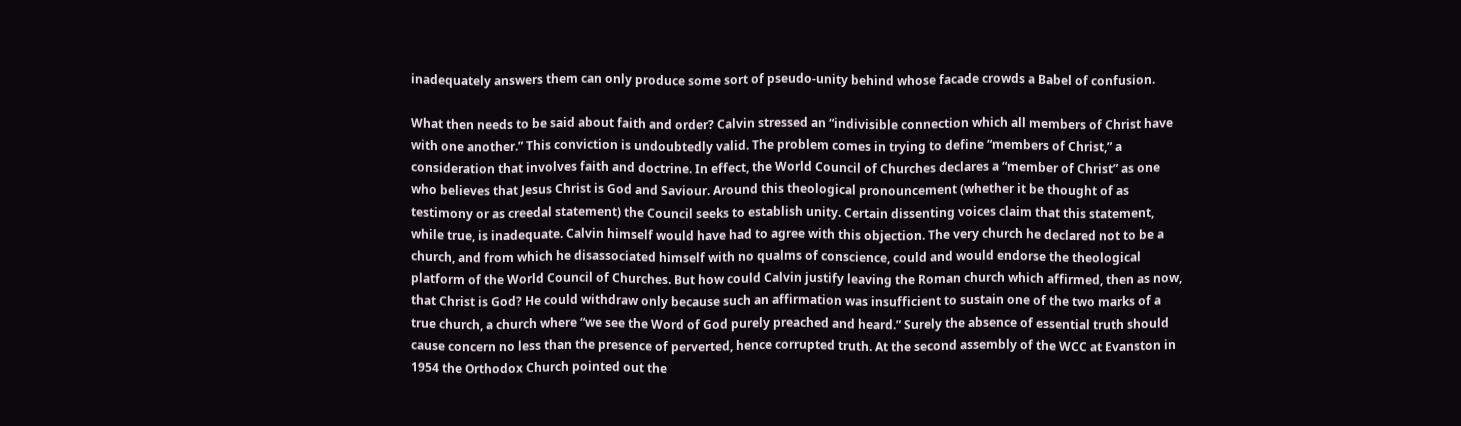inadequately answers them can only produce some sort of pseudo-unity behind whose facade crowds a Babel of confusion.

What then needs to be said about faith and order? Calvin stressed an “indivisible connection which all members of Christ have with one another.” This conviction is undoubtedly valid. The problem comes in trying to define “members of Christ,” a consideration that involves faith and doctrine. In effect, the World Council of Churches declares a “member of Christ” as one who believes that Jesus Christ is God and Saviour. Around this theological pronouncement (whether it be thought of as testimony or as creedal statement) the Council seeks to establish unity. Certain dissenting voices claim that this statement, while true, is inadequate. Calvin himself would have had to agree with this objection. The very church he declared not to be a church, and from which he disassociated himself with no qualms of conscience, could and would endorse the theological platform of the World Council of Churches. But how could Calvin justify leaving the Roman church which affirmed, then as now, that Christ is God? He could withdraw only because such an affirmation was insufficient to sustain one of the two marks of a true church, a church where “we see the Word of God purely preached and heard.” Surely the absence of essential truth should cause concern no less than the presence of perverted, hence corrupted truth. At the second assembly of the WCC at Evanston in 1954 the Orthodox Church pointed out the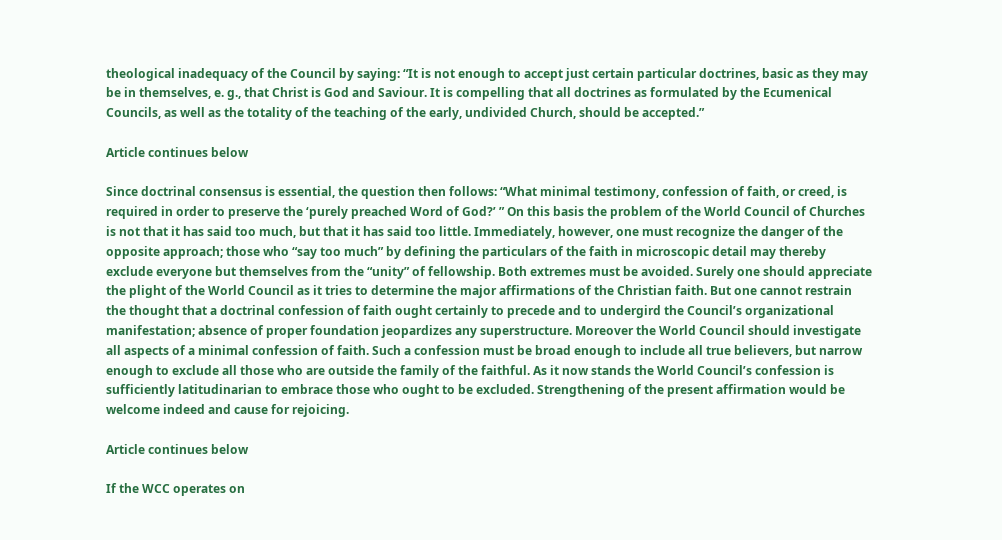theological inadequacy of the Council by saying: “It is not enough to accept just certain particular doctrines, basic as they may be in themselves, e. g., that Christ is God and Saviour. It is compelling that all doctrines as formulated by the Ecumenical Councils, as well as the totality of the teaching of the early, undivided Church, should be accepted.”

Article continues below

Since doctrinal consensus is essential, the question then follows: “What minimal testimony, confession of faith, or creed, is required in order to preserve the ‘purely preached Word of God?’ ” On this basis the problem of the World Council of Churches is not that it has said too much, but that it has said too little. Immediately, however, one must recognize the danger of the opposite approach; those who “say too much” by defining the particulars of the faith in microscopic detail may thereby exclude everyone but themselves from the “unity” of fellowship. Both extremes must be avoided. Surely one should appreciate the plight of the World Council as it tries to determine the major affirmations of the Christian faith. But one cannot restrain the thought that a doctrinal confession of faith ought certainly to precede and to undergird the Council’s organizational manifestation; absence of proper foundation jeopardizes any superstructure. Moreover the World Council should investigate all aspects of a minimal confession of faith. Such a confession must be broad enough to include all true believers, but narrow enough to exclude all those who are outside the family of the faithful. As it now stands the World Council’s confession is sufficiently latitudinarian to embrace those who ought to be excluded. Strengthening of the present affirmation would be welcome indeed and cause for rejoicing.

Article continues below

If the WCC operates on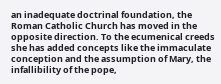an inadequate doctrinal foundation, the Roman Catholic Church has moved in the opposite direction. To the ecumenical creeds she has added concepts like the immaculate conception and the assumption of Mary, the infallibility of the pope,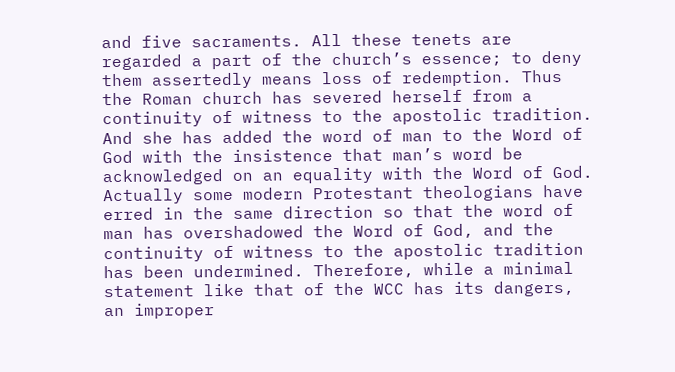and five sacraments. All these tenets are regarded a part of the church’s essence; to deny them assertedly means loss of redemption. Thus the Roman church has severed herself from a continuity of witness to the apostolic tradition. And she has added the word of man to the Word of God with the insistence that man’s word be acknowledged on an equality with the Word of God. Actually some modern Protestant theologians have erred in the same direction so that the word of man has overshadowed the Word of God, and the continuity of witness to the apostolic tradition has been undermined. Therefore, while a minimal statement like that of the WCC has its dangers, an improper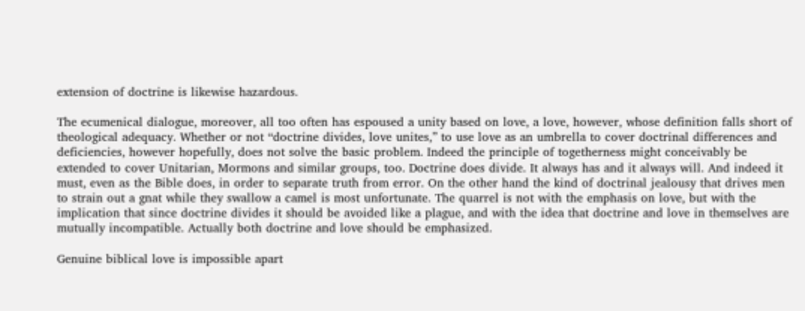extension of doctrine is likewise hazardous.

The ecumenical dialogue, moreover, all too often has espoused a unity based on love, a love, however, whose definition falls short of theological adequacy. Whether or not “doctrine divides, love unites,” to use love as an umbrella to cover doctrinal differences and deficiencies, however hopefully, does not solve the basic problem. Indeed the principle of togetherness might conceivably be extended to cover Unitarian, Mormons and similar groups, too. Doctrine does divide. It always has and it always will. And indeed it must, even as the Bible does, in order to separate truth from error. On the other hand the kind of doctrinal jealousy that drives men to strain out a gnat while they swallow a camel is most unfortunate. The quarrel is not with the emphasis on love, but with the implication that since doctrine divides it should be avoided like a plague, and with the idea that doctrine and love in themselves are mutually incompatible. Actually both doctrine and love should be emphasized.

Genuine biblical love is impossible apart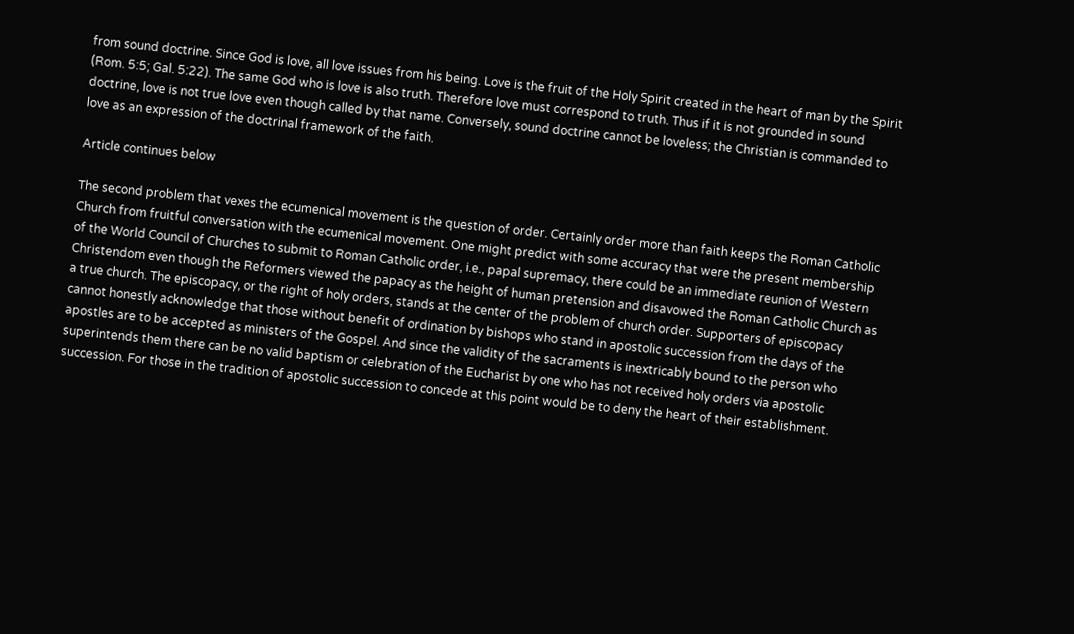from sound doctrine. Since God is love, all love issues from his being. Love is the fruit of the Holy Spirit created in the heart of man by the Spirit (Rom. 5:5; Gal. 5:22). The same God who is love is also truth. Therefore love must correspond to truth. Thus if it is not grounded in sound doctrine, love is not true love even though called by that name. Conversely, sound doctrine cannot be loveless; the Christian is commanded to love as an expression of the doctrinal framework of the faith.

Article continues below

The second problem that vexes the ecumenical movement is the question of order. Certainly order more than faith keeps the Roman Catholic Church from fruitful conversation with the ecumenical movement. One might predict with some accuracy that were the present membership of the World Council of Churches to submit to Roman Catholic order, i.e., papal supremacy, there could be an immediate reunion of Western Christendom even though the Reformers viewed the papacy as the height of human pretension and disavowed the Roman Catholic Church as a true church. The episcopacy, or the right of holy orders, stands at the center of the problem of church order. Supporters of episcopacy cannot honestly acknowledge that those without benefit of ordination by bishops who stand in apostolic succession from the days of the apostles are to be accepted as ministers of the Gospel. And since the validity of the sacraments is inextricably bound to the person who superintends them there can be no valid baptism or celebration of the Eucharist by one who has not received holy orders via apostolic succession. For those in the tradition of apostolic succession to concede at this point would be to deny the heart of their establishment.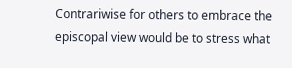Contrariwise for others to embrace the episcopal view would be to stress what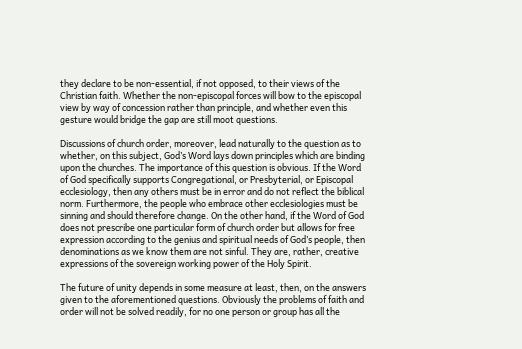they declare to be non-essential, if not opposed, to their views of the Christian faith. Whether the non-episcopal forces will bow to the episcopal view by way of concession rather than principle, and whether even this gesture would bridge the gap are still moot questions.

Discussions of church order, moreover, lead naturally to the question as to whether, on this subject, God’s Word lays down principles which are binding upon the churches. The importance of this question is obvious. If the Word of God specifically supports Congregational, or Presbyterial, or Episcopal ecclesiology, then any others must be in error and do not reflect the biblical norm. Furthermore, the people who embrace other ecclesiologies must be sinning and should therefore change. On the other hand, if the Word of God does not prescribe one particular form of church order but allows for free expression according to the genius and spiritual needs of God’s people, then denominations as we know them are not sinful. They are, rather, creative expressions of the sovereign working power of the Holy Spirit.

The future of unity depends in some measure at least, then, on the answers given to the aforementioned questions. Obviously the problems of faith and order will not be solved readily, for no one person or group has all the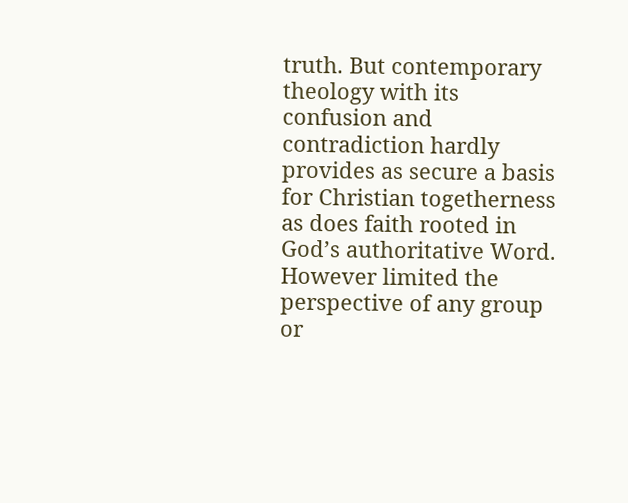truth. But contemporary theology with its confusion and contradiction hardly provides as secure a basis for Christian togetherness as does faith rooted in God’s authoritative Word. However limited the perspective of any group or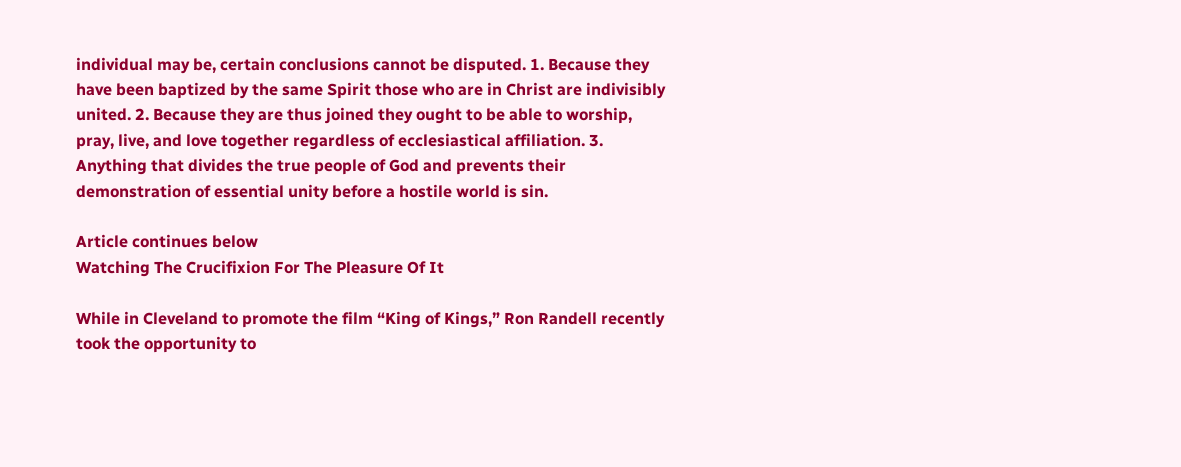individual may be, certain conclusions cannot be disputed. 1. Because they have been baptized by the same Spirit those who are in Christ are indivisibly united. 2. Because they are thus joined they ought to be able to worship, pray, live, and love together regardless of ecclesiastical affiliation. 3. Anything that divides the true people of God and prevents their demonstration of essential unity before a hostile world is sin.

Article continues below
Watching The Crucifixion For The Pleasure Of It

While in Cleveland to promote the film “King of Kings,” Ron Randell recently took the opportunity to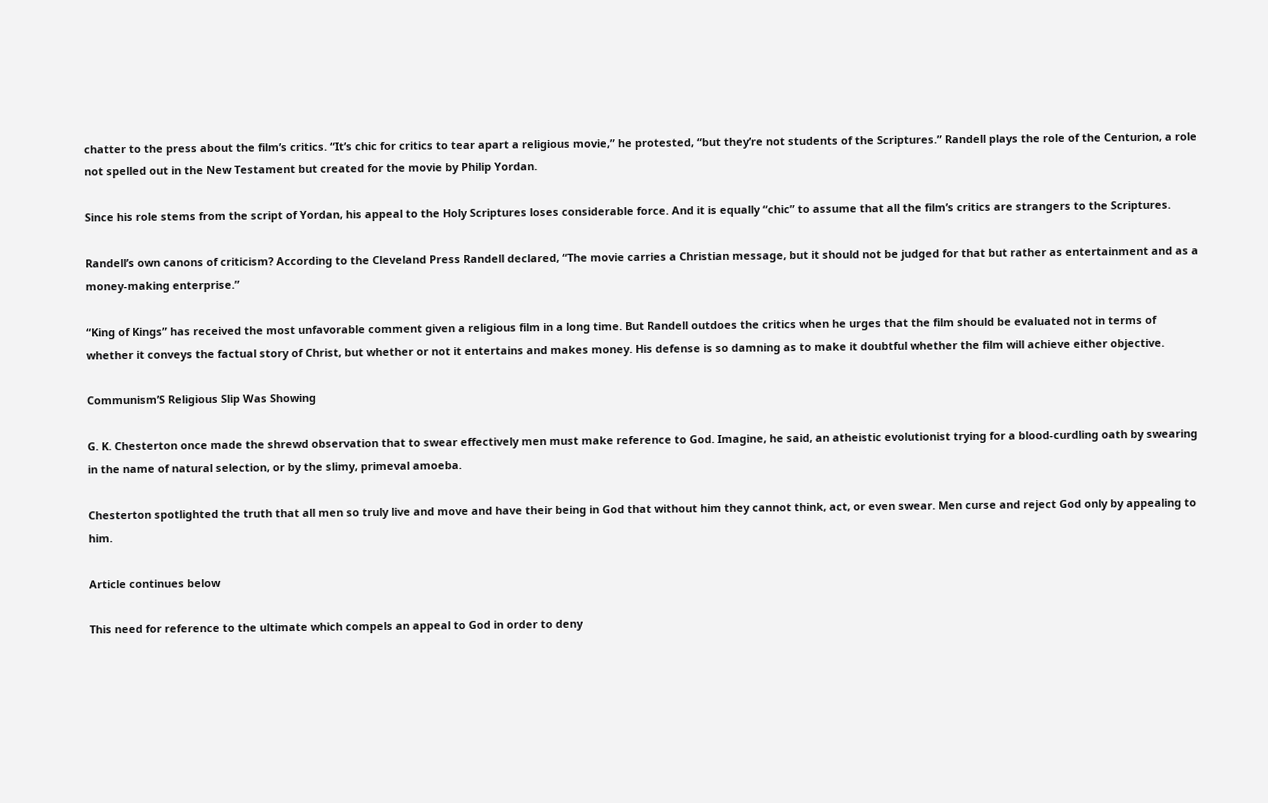chatter to the press about the film’s critics. “It’s chic for critics to tear apart a religious movie,” he protested, “but they’re not students of the Scriptures.” Randell plays the role of the Centurion, a role not spelled out in the New Testament but created for the movie by Philip Yordan.

Since his role stems from the script of Yordan, his appeal to the Holy Scriptures loses considerable force. And it is equally “chic” to assume that all the film’s critics are strangers to the Scriptures.

Randell’s own canons of criticism? According to the Cleveland Press Randell declared, “The movie carries a Christian message, but it should not be judged for that but rather as entertainment and as a money-making enterprise.”

“King of Kings” has received the most unfavorable comment given a religious film in a long time. But Randell outdoes the critics when he urges that the film should be evaluated not in terms of whether it conveys the factual story of Christ, but whether or not it entertains and makes money. His defense is so damning as to make it doubtful whether the film will achieve either objective.

Communism’S Religious Slip Was Showing

G. K. Chesterton once made the shrewd observation that to swear effectively men must make reference to God. Imagine, he said, an atheistic evolutionist trying for a blood-curdling oath by swearing in the name of natural selection, or by the slimy, primeval amoeba.

Chesterton spotlighted the truth that all men so truly live and move and have their being in God that without him they cannot think, act, or even swear. Men curse and reject God only by appealing to him.

Article continues below

This need for reference to the ultimate which compels an appeal to God in order to deny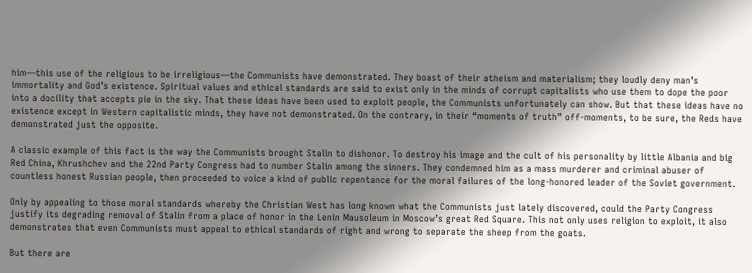him—this use of the religious to be irreligious—the Communists have demonstrated. They boast of their atheism and materialism; they loudly deny man’s immortality and God’s existence. Spiritual values and ethical standards are said to exist only in the minds of corrupt capitalists who use them to dope the poor into a docility that accepts pie in the sky. That these ideas have been used to exploit people, the Communists unfortunately can show. But that these ideas have no existence except in Western capitalistic minds, they have not demonstrated. On the contrary, in their “moments of truth” off-moments, to be sure, the Reds have demonstrated just the opposite.

A classic example of this fact is the way the Communists brought Stalin to dishonor. To destroy his image and the cult of his personality by little Albania and big Red China, Khrushchev and the 22nd Party Congress had to number Stalin among the sinners. They condemned him as a mass murderer and criminal abuser of countless honest Russian people, then proceeded to voice a kind of public repentance for the moral failures of the long-honored leader of the Soviet government.

Only by appealing to those moral standards whereby the Christian West has long known what the Communists just lately discovered, could the Party Congress justify its degrading removal of Stalin from a place of honor in the Lenin Mausoleum in Moscow’s great Red Square. This not only uses religion to exploit, it also demonstrates that even Communists must appeal to ethical standards of right and wrong to separate the sheep from the goats.

But there are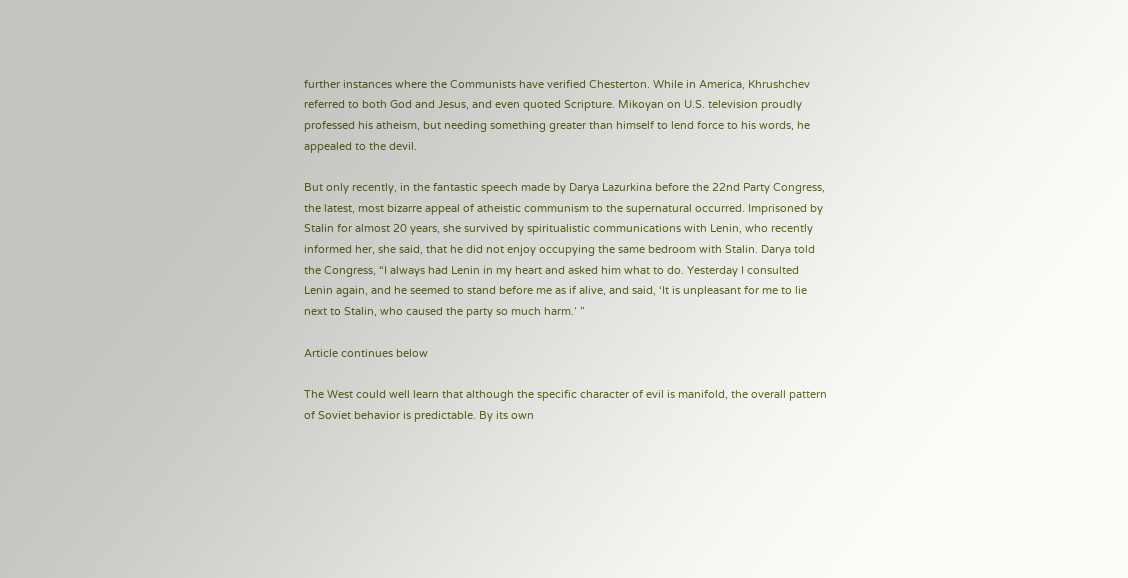further instances where the Communists have verified Chesterton. While in America, Khrushchev referred to both God and Jesus, and even quoted Scripture. Mikoyan on U.S. television proudly professed his atheism, but needing something greater than himself to lend force to his words, he appealed to the devil.

But only recently, in the fantastic speech made by Darya Lazurkina before the 22nd Party Congress, the latest, most bizarre appeal of atheistic communism to the supernatural occurred. Imprisoned by Stalin for almost 20 years, she survived by spiritualistic communications with Lenin, who recently informed her, she said, that he did not enjoy occupying the same bedroom with Stalin. Darya told the Congress, “I always had Lenin in my heart and asked him what to do. Yesterday I consulted Lenin again, and he seemed to stand before me as if alive, and said, ‘It is unpleasant for me to lie next to Stalin, who caused the party so much harm.’ ”

Article continues below

The West could well learn that although the specific character of evil is manifold, the overall pattern of Soviet behavior is predictable. By its own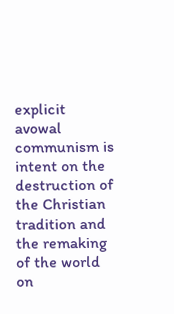explicit avowal communism is intent on the destruction of the Christian tradition and the remaking of the world on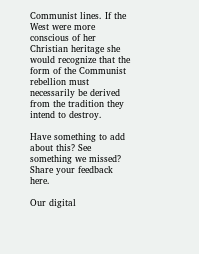Communist lines. If the West were more conscious of her Christian heritage she would recognize that the form of the Communist rebellion must necessarily be derived from the tradition they intend to destroy.

Have something to add about this? See something we missed? Share your feedback here.

Our digital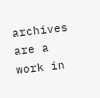archives are a work in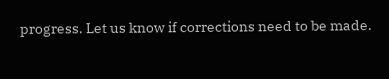progress. Let us know if corrections need to be made.